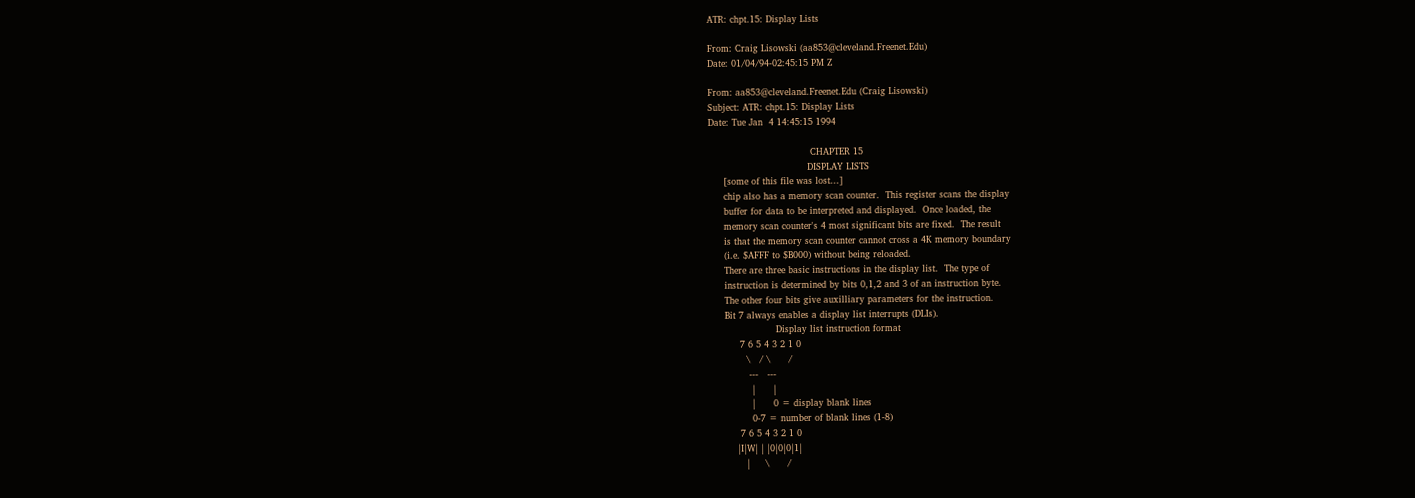ATR: chpt.15: Display Lists

From: Craig Lisowski (aa853@cleveland.Freenet.Edu)
Date: 01/04/94-02:45:15 PM Z

From: aa853@cleveland.Freenet.Edu (Craig Lisowski)
Subject: ATR: chpt.15: Display Lists
Date: Tue Jan  4 14:45:15 1994

                                  CHAPTER 15
                                 DISPLAY LISTS
     [some of this file was lost...]
     chip also has a memory scan counter.  This register scans the display
     buffer for data to be interpreted and displayed.  Once loaded, the
     memory scan counter's 4 most significant bits are fixed.  The result
     is that the memory scan counter cannot cross a 4K memory boundary
     (i.e. $AFFF to $B000) without being reloaded.
     There are three basic instructions in the display list.  The type of
     instruction is determined by bits 0,1,2 and 3 of an instruction byte.
     The other four bits give auxilliary parameters for the instruction.
     Bit 7 always enables a display list interrupts (DLIs).
                      Display list instruction format
          7 6 5 4 3 2 1 0
            \   / \      /
             ---   ---
              |      |
              |      0 = display blank lines
              0-7 = number of blank lines (1-8)
          7 6 5 4 3 2 1 0
         |I|W| | |0|0|0|1|
            |     \      /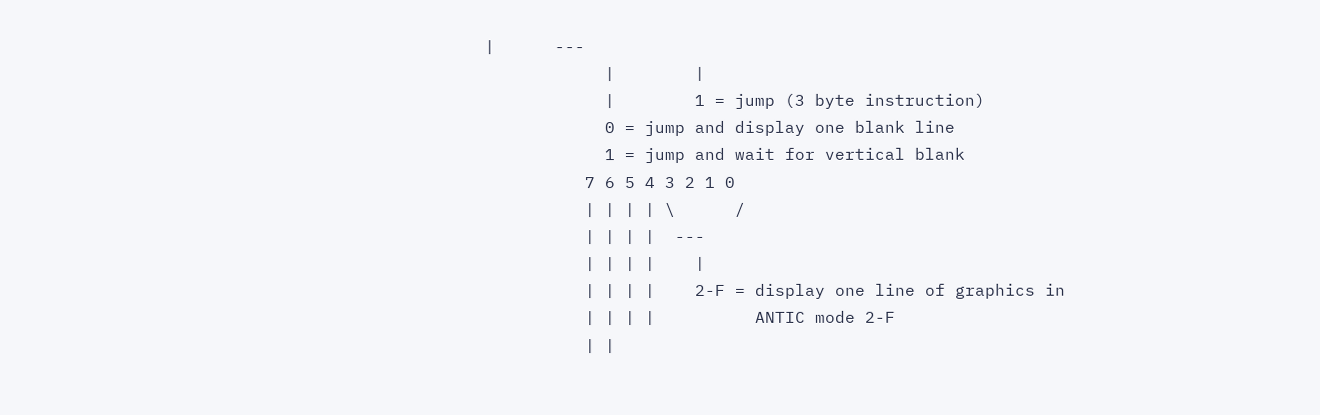|      ---
            |        |
            |        1 = jump (3 byte instruction)
            0 = jump and display one blank line
            1 = jump and wait for vertical blank
          7 6 5 4 3 2 1 0
          | | | | \      /
          | | | |  ---
          | | | |    |
          | | | |    2-F = display one line of graphics in
          | | | |          ANTIC mode 2-F
          | |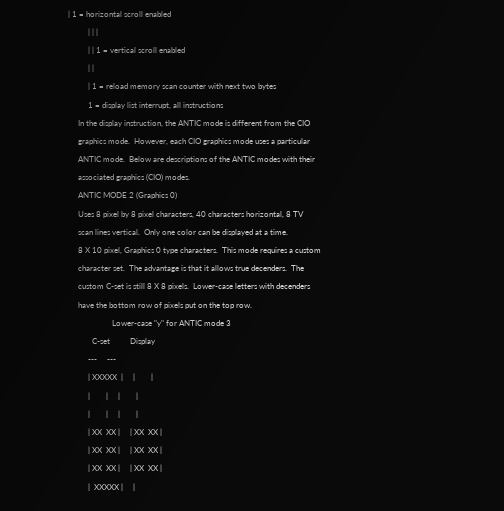| 1 = horizontal scroll enabled
          | | |
          | | 1 = vertical scroll enabled
          | |
          | 1 = reload memory scan counter with next two bytes
          1 = display list interrupt, all instructions
     In the display instruction, the ANTIC mode is different from the CIO
     graphics mode.  However, each CIO graphics mode uses a particular
     ANTIC mode.  Below are descriptions of the ANTIC modes with their
     associated graphics (CIO) modes.
     ANTIC MODE 2 (Graphics 0)
     Uses 8 pixel by 8 pixel characters, 40 characters horizontal, 8 TV
     scan lines vertical.  Only one color can be displayed at a time.
     8 X 10 pixel, Graphics 0 type characters.  This mode requires a custom
     character set.  The advantage is that it allows true decenders.  The
     custom C-set is still 8 X 8 pixels.  Lower-case letters with decenders
     have the bottom row of pixels put on the top row.
                      Lower-case "y" for ANTIC mode 3
            C-set          Display
          ---     ---
          | XXXXX  |     |        |
          |        |     |        |
          |        |     |        |
          | XX  XX |     | XX  XX |
          | XX  XX |     | XX  XX |
          | XX  XX |     | XX  XX |
          |  XXXXX |     |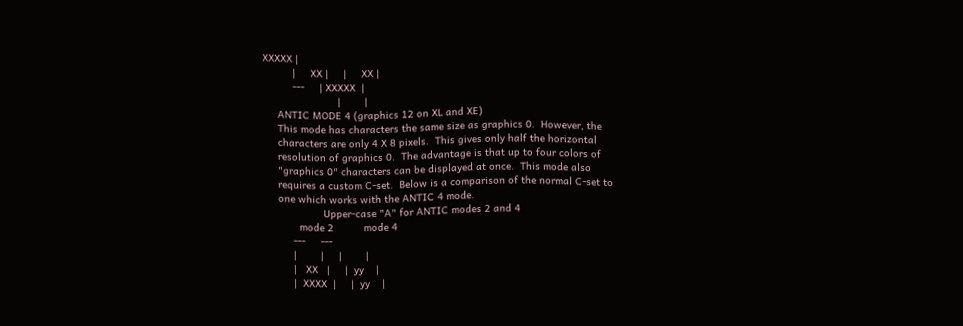XXXXX |
          |     XX |     |     XX |
          ---     | XXXXX  |
                         |        |
     ANTIC MODE 4 (graphics 12 on XL and XE)
     This mode has characters the same size as graphics 0.  However, the
     characters are only 4 X 8 pixels.  This gives only half the horizontal
     resolution of graphics 0.  The advantage is that up to four colors of
     "graphics 0" characters can be displayed at once.  This mode also
     requires a custom C-set.  Below is a comparison of the normal C-set to
     one which works with the ANTIC 4 mode.
                    Upper-case "A" for ANTIC modes 2 and 4
            mode 2          mode 4
          ---     ---
          |        |     |        |
          |   XX   |     |  yy    |
          |  XXXX  |     |  yy    |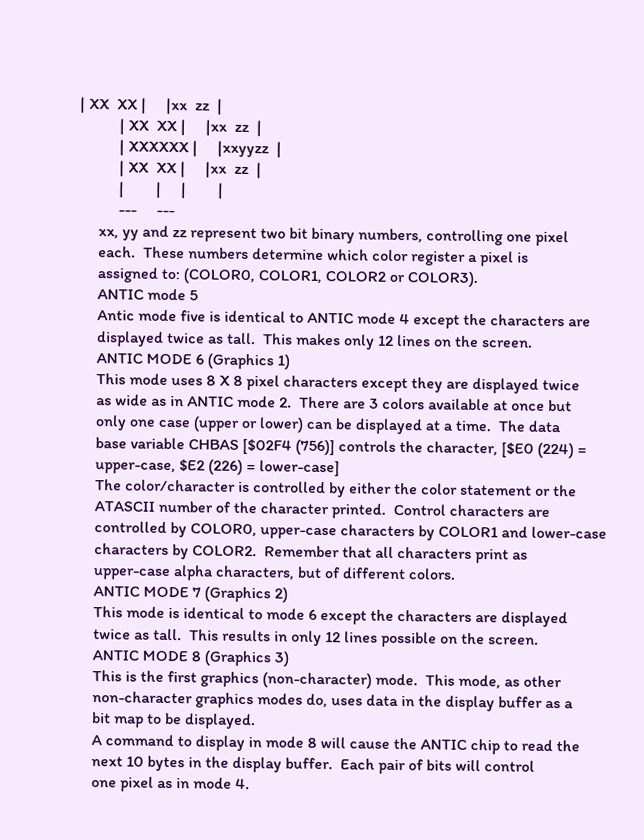| XX  XX |     |xx  zz  |
          | XX  XX |     |xx  zz  |
          | XXXXXX |     |xxyyzz  |
          | XX  XX |     |xx  zz  |
          |        |     |        |
          ---     ---
     xx, yy and zz represent two bit binary numbers, controlling one pixel
     each.  These numbers determine which color register a pixel is
     assigned to: (COLOR0, COLOR1, COLOR2 or COLOR3).
     ANTIC mode 5
     Antic mode five is identical to ANTIC mode 4 except the characters are
     displayed twice as tall.  This makes only 12 lines on the screen.
     ANTIC MODE 6 (Graphics 1)
     This mode uses 8 X 8 pixel characters except they are displayed twice
     as wide as in ANTIC mode 2.  There are 3 colors available at once but
     only one case (upper or lower) can be displayed at a time.  The data
     base variable CHBAS [$02F4 (756)] controls the character, [$E0 (224) =
     upper-case, $E2 (226) = lower-case]
     The color/character is controlled by either the color statement or the
     ATASCII number of the character printed.  Control characters are
     controlled by COLOR0, upper-case characters by COLOR1 and lower-case
     characters by COLOR2.  Remember that all characters print as
     upper-case alpha characters, but of different colors.
     ANTIC MODE 7 (Graphics 2)
     This mode is identical to mode 6 except the characters are displayed
     twice as tall.  This results in only 12 lines possible on the screen.
     ANTIC MODE 8 (Graphics 3)
     This is the first graphics (non-character) mode.  This mode, as other
     non-character graphics modes do, uses data in the display buffer as a
     bit map to be displayed.
     A command to display in mode 8 will cause the ANTIC chip to read the
     next 10 bytes in the display buffer.  Each pair of bits will control
     one pixel as in mode 4.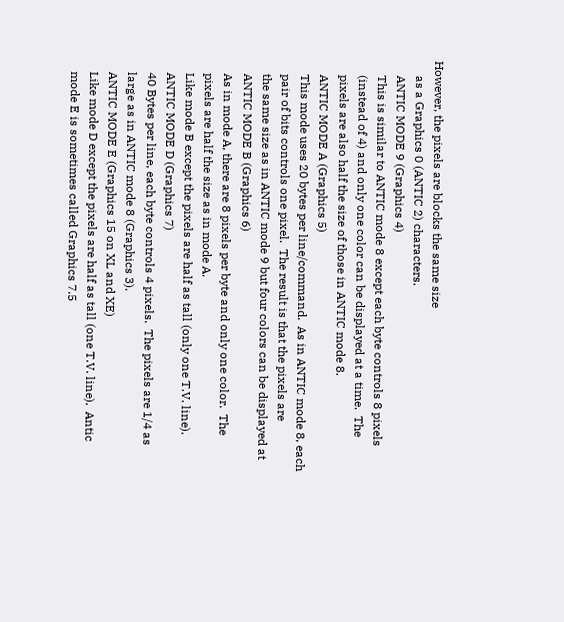However, the pixels are blocks the same size
     as a Graphics 0 (ANTIC 2) characters.
     ANTIC MODE 9 (Graphics 4)
     This is similar to ANTIC mode 8 except each byte controls 8 pixels
     (instead of 4) and only one color can be displayed at a time.  The
     pixels are also half the size of those in ANTIC mode 8.
     ANTIC MODE A (Graphics 5)
     This mode uses 20 bytes per line/command.  As in ANTIC mode 8, each
     pair of bits controls one pixel.  The result is that the pixels are
     the same size as in ANTIC mode 9 but four colors can be displayed at
     ANTIC MODE B (Graphics 6)
     As in mode A, there are 8 pixels per byte and only one color.  The
     pixels are half the size as in mode A.
     Like mode B except the pixels are half as tall (only one T.V. line).
     ANTIC MODE D (Graphics 7)
     40 Bytes per line, each byte controls 4 pixels.  The pixels are 1/4 as
     large as in ANTIC mode 8 (Graphics 3).
     ANTIC MODE E (Graphics 15 on XL and XE)
     Like mode D except the pixels are half as tall (one T.V. line).  Antic
     mode E is sometimes called Graphics 7.5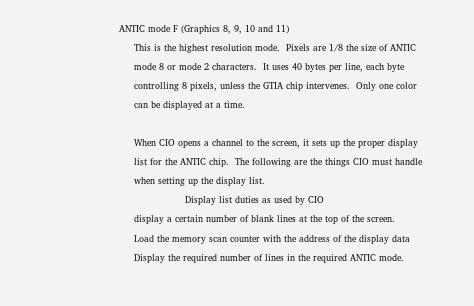ANTIC mode F (Graphics 8, 9, 10 and 11)
     This is the highest resolution mode.  Pixels are 1/8 the size of ANTIC
     mode 8 or mode 2 characters.  It uses 40 bytes per line, each byte
     controlling 8 pixels, unless the GTIA chip intervenes.  Only one color
     can be displayed at a time.

     When CIO opens a channel to the screen, it sets up the proper display
     list for the ANTIC chip.  The following are the things CIO must handle
     when setting up the display list.
                      Display list duties as used by CIO
     display a certain number of blank lines at the top of the screen.
     Load the memory scan counter with the address of the display data
     Display the required number of lines in the required ANTIC mode.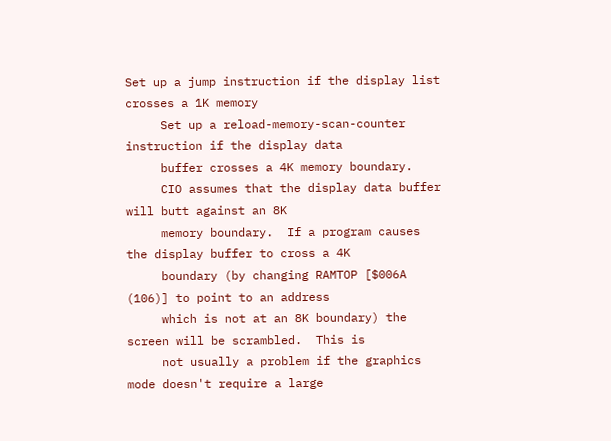Set up a jump instruction if the display list crosses a 1K memory
     Set up a reload-memory-scan-counter instruction if the display data
     buffer crosses a 4K memory boundary.
     CIO assumes that the display data buffer will butt against an 8K
     memory boundary.  If a program causes the display buffer to cross a 4K
     boundary (by changing RAMTOP [$006A (106)] to point to an address
     which is not at an 8K boundary) the screen will be scrambled.  This is
     not usually a problem if the graphics mode doesn't require a large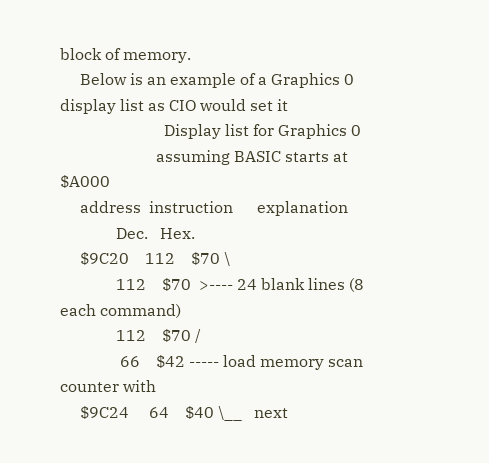block of memory.
     Below is an example of a Graphics 0 display list as CIO would set it
                          Display list for Graphics 0
                        assuming BASIC starts at $A000
     address  instruction      explanation
              Dec.   Hex.
     $9C20    112    $70 \
              112    $70  >---- 24 blank lines (8 each command)
              112    $70 /
               66    $42 ----- load memory scan counter with
     $9C24     64    $40 \__   next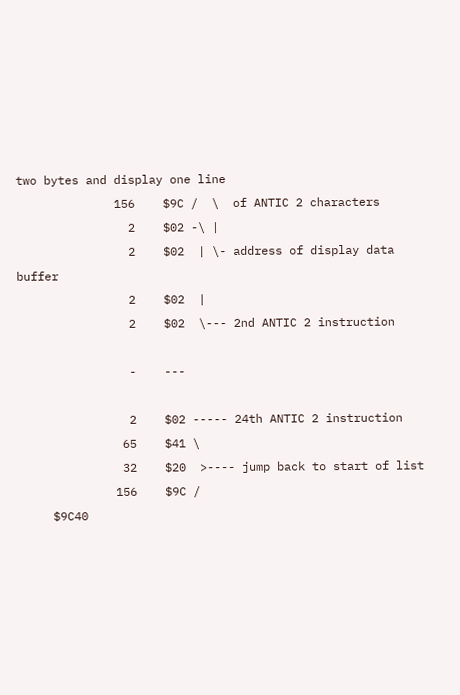two bytes and display one line
              156    $9C /  \  of ANTIC 2 characters
                2    $02 -\ |
                2    $02  | \- address of display data buffer
                2    $02  |
                2    $02  \--- 2nd ANTIC 2 instruction

                -    ---

                2    $02 ----- 24th ANTIC 2 instruction
               65    $41 \
               32    $20  >---- jump back to start of list
              156    $9C /
     $9C40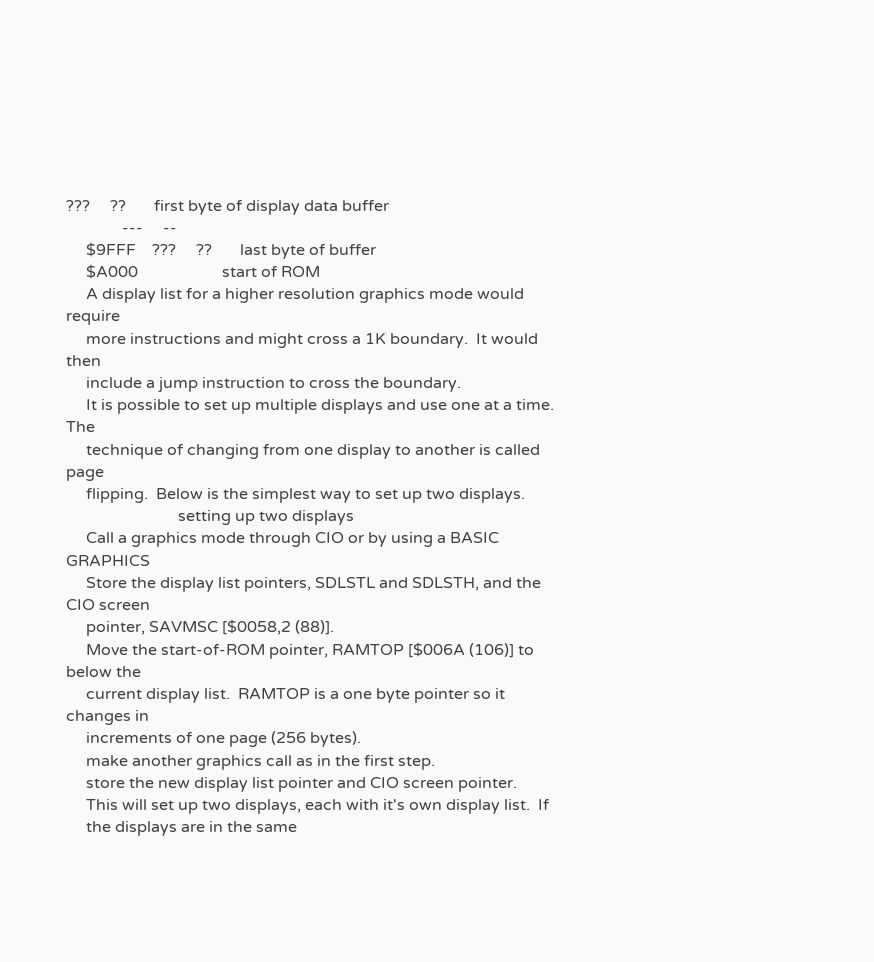???     ??       first byte of display data buffer
              ---     --
     $9FFF    ???     ??       last byte of buffer
     $A000                     start of ROM
     A display list for a higher resolution graphics mode would require
     more instructions and might cross a 1K boundary.  It would then
     include a jump instruction to cross the boundary.
     It is possible to set up multiple displays and use one at a time.  The
     technique of changing from one display to another is called page
     flipping.  Below is the simplest way to set up two displays.
                            setting up two displays
     Call a graphics mode through CIO or by using a BASIC GRAPHICS
     Store the display list pointers, SDLSTL and SDLSTH, and the CIO screen
     pointer, SAVMSC [$0058,2 (88)].
     Move the start-of-ROM pointer, RAMTOP [$006A (106)] to below the
     current display list.  RAMTOP is a one byte pointer so it changes in
     increments of one page (256 bytes).
     make another graphics call as in the first step.
     store the new display list pointer and CIO screen pointer.
     This will set up two displays, each with it's own display list.  If
     the displays are in the same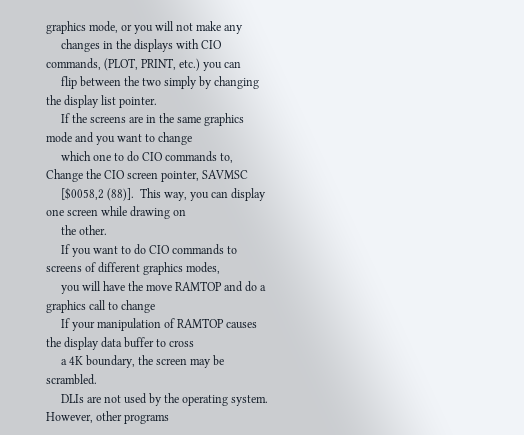graphics mode, or you will not make any
     changes in the displays with CIO commands, (PLOT, PRINT, etc.) you can
     flip between the two simply by changing the display list pointer.
     If the screens are in the same graphics mode and you want to change
     which one to do CIO commands to, Change the CIO screen pointer, SAVMSC
     [$0058,2 (88)].  This way, you can display one screen while drawing on
     the other.
     If you want to do CIO commands to screens of different graphics modes,
     you will have the move RAMTOP and do a graphics call to change
     If your manipulation of RAMTOP causes the display data buffer to cross
     a 4K boundary, the screen may be scrambled.
     DLIs are not used by the operating system.  However, other programs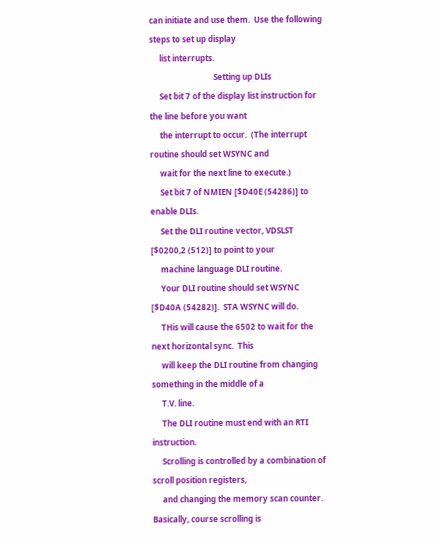can initiate and use them.  Use the following steps to set up display
     list interrupts.
                                Setting up DLIs
     Set bit 7 of the display list instruction for the line before you want
     the interrupt to occur.  (The interrupt routine should set WSYNC and
     wait for the next line to execute.)
     Set bit 7 of NMIEN [$D40E (54286)] to enable DLIs.
     Set the DLI routine vector, VDSLST [$0200,2 (512)] to point to your
     machine language DLI routine.
     Your DLI routine should set WSYNC [$D40A (54282)].  STA WSYNC will do.
     THis will cause the 6502 to wait for the next horizontal sync.  This
     will keep the DLI routine from changing something in the middle of a
     T.V. line.
     The DLI routine must end with an RTI instruction.
     Scrolling is controlled by a combination of scroll position registers,
     and changing the memory scan counter.  Basically, course scrolling is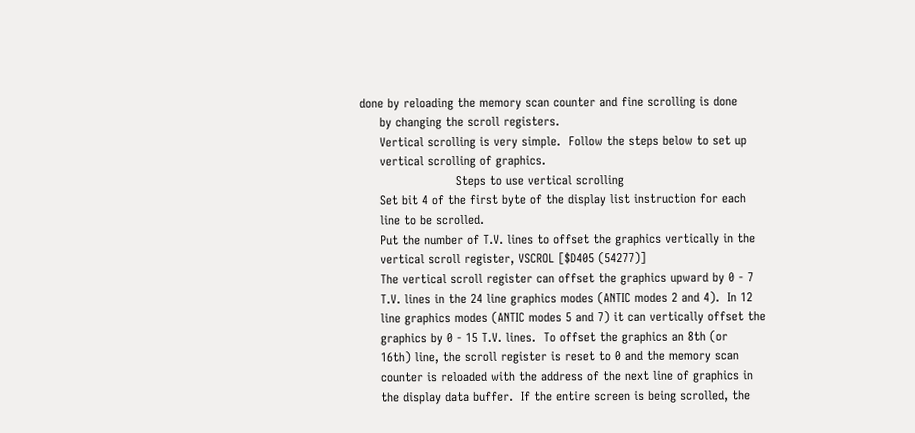done by reloading the memory scan counter and fine scrolling is done
     by changing the scroll registers.
     Vertical scrolling is very simple.  Follow the steps below to set up
     vertical scrolling of graphics.
                        Steps to use vertical scrolling
     Set bit 4 of the first byte of the display list instruction for each
     line to be scrolled.
     Put the number of T.V. lines to offset the graphics vertically in the
     vertical scroll register, VSCROL [$D405 (54277)]
     The vertical scroll register can offset the graphics upward by 0 - 7
     T.V. lines in the 24 line graphics modes (ANTIC modes 2 and 4).  In 12
     line graphics modes (ANTIC modes 5 and 7) it can vertically offset the
     graphics by 0 - 15 T.V. lines.  To offset the graphics an 8th (or
     16th) line, the scroll register is reset to 0 and the memory scan
     counter is reloaded with the address of the next line of graphics in
     the display data buffer.  If the entire screen is being scrolled, the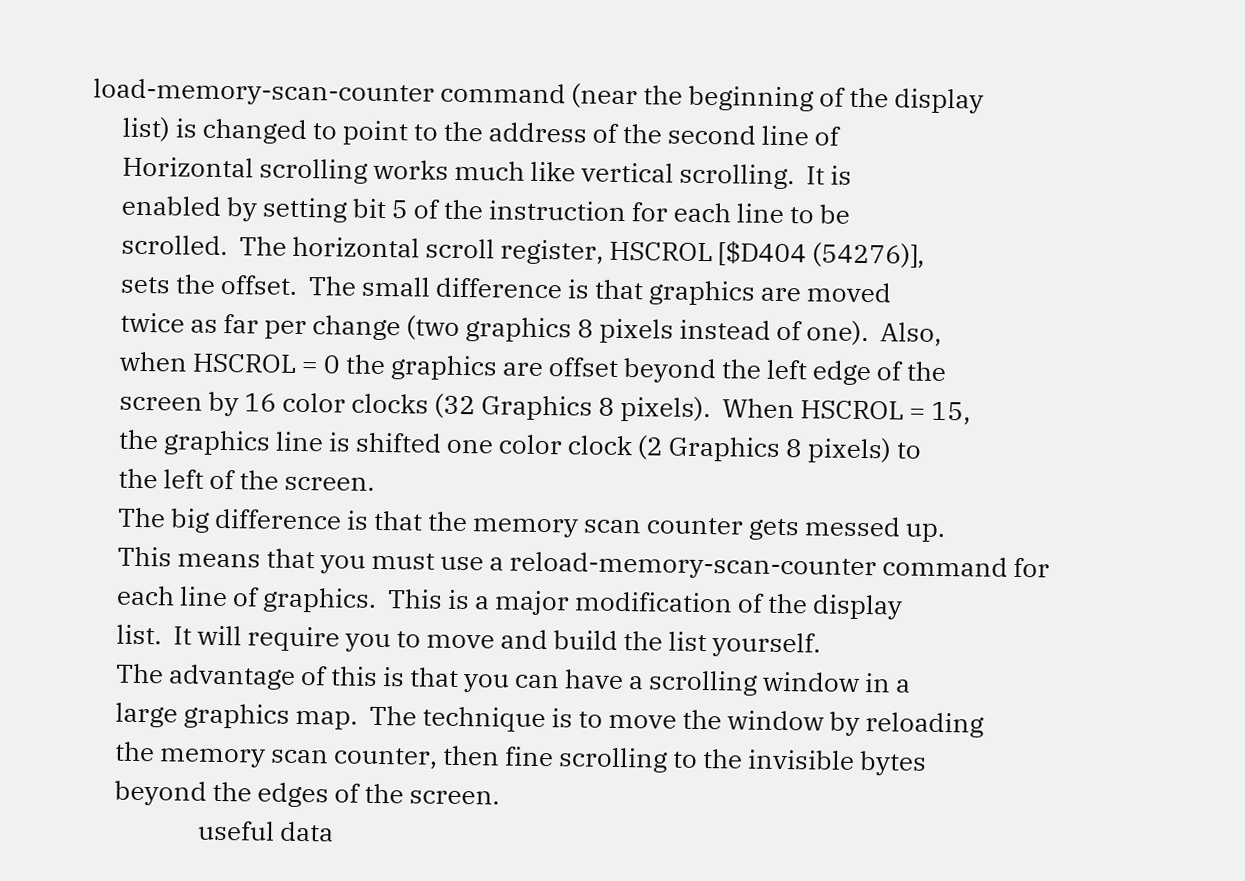load-memory-scan-counter command (near the beginning of the display
     list) is changed to point to the address of the second line of
     Horizontal scrolling works much like vertical scrolling.  It is
     enabled by setting bit 5 of the instruction for each line to be
     scrolled.  The horizontal scroll register, HSCROL [$D404 (54276)],
     sets the offset.  The small difference is that graphics are moved
     twice as far per change (two graphics 8 pixels instead of one).  Also,
     when HSCROL = 0 the graphics are offset beyond the left edge of the
     screen by 16 color clocks (32 Graphics 8 pixels).  When HSCROL = 15,
     the graphics line is shifted one color clock (2 Graphics 8 pixels) to
     the left of the screen.
     The big difference is that the memory scan counter gets messed up.
     This means that you must use a reload-memory-scan-counter command for
     each line of graphics.  This is a major modification of the display
     list.  It will require you to move and build the list yourself.
     The advantage of this is that you can have a scrolling window in a
     large graphics map.  The technique is to move the window by reloading
     the memory scan counter, then fine scrolling to the invisible bytes
     beyond the edges of the screen.
                   useful data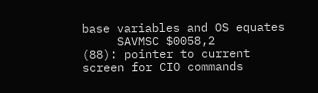base variables and OS equates
     SAVMSC $0058,2       (88): pointer to current screen for CIO commands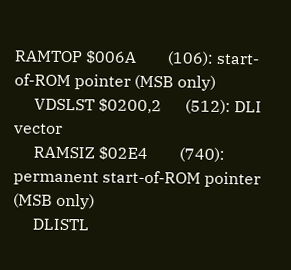RAMTOP $006A        (106): start-of-ROM pointer (MSB only)
     VDSLST $0200,2      (512): DLI vector
     RAMSIZ $02E4        (740): permanent start-of-ROM pointer (MSB only)
     DLISTL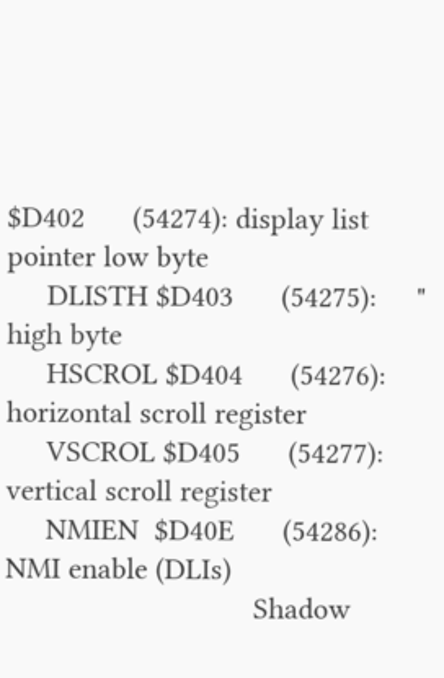$D402      (54274): display list pointer low byte
     DLISTH $D403      (54275):     "    high byte
     HSCROL $D404      (54276): horizontal scroll register
     VSCROL $D405      (54277): vertical scroll register
     NMIEN  $D40E      (54286): NMI enable (DLIs)
                               Shadow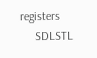registers
     SDLSTL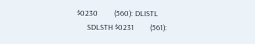$0230        (560): DLISTL
     SDLSTH $0231        (561):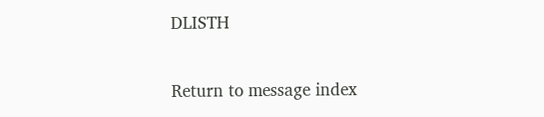DLISTH

Return to message index